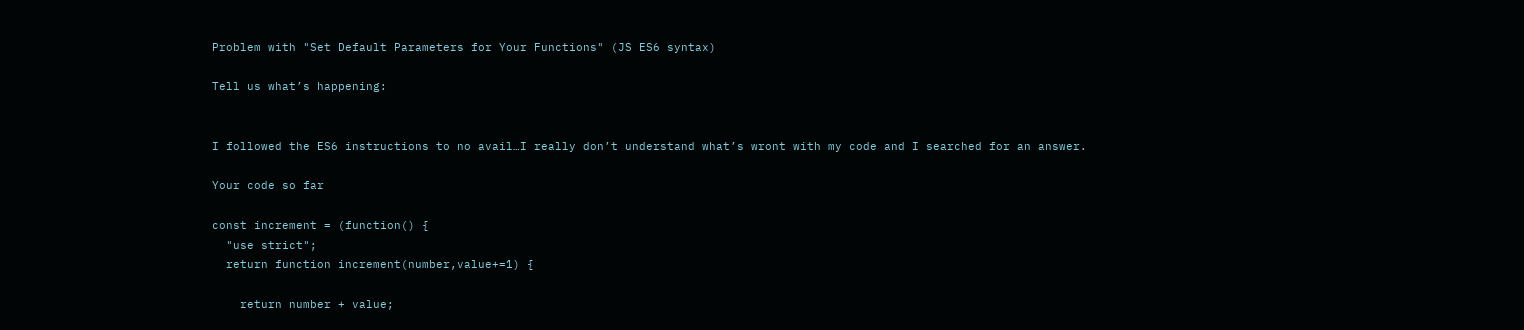Problem with "Set Default Parameters for Your Functions" (JS ES6 syntax)

Tell us what’s happening:


I followed the ES6 instructions to no avail…I really don’t understand what’s wront with my code and I searched for an answer.

Your code so far

const increment = (function() {
  "use strict";
  return function increment(number,value+=1) {

    return number + value;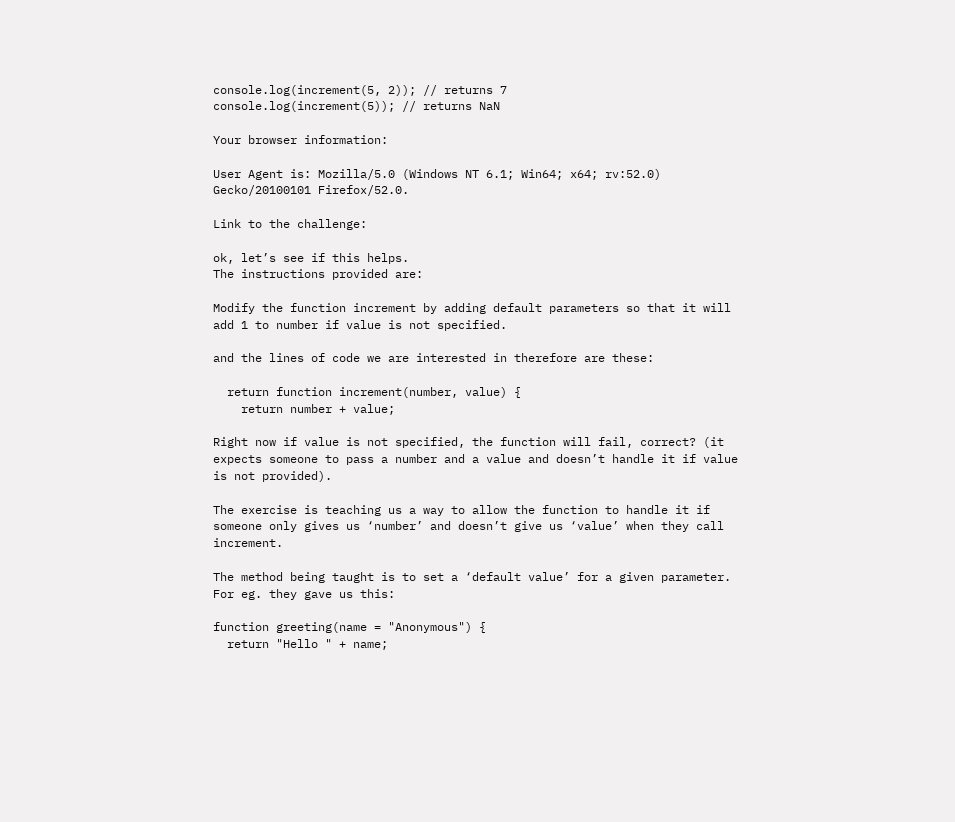console.log(increment(5, 2)); // returns 7
console.log(increment(5)); // returns NaN

Your browser information:

User Agent is: Mozilla/5.0 (Windows NT 6.1; Win64; x64; rv:52.0) Gecko/20100101 Firefox/52.0.

Link to the challenge:

ok, let’s see if this helps.
The instructions provided are:

Modify the function increment by adding default parameters so that it will add 1 to number if value is not specified.

and the lines of code we are interested in therefore are these:

  return function increment(number, value) {
    return number + value;

Right now if value is not specified, the function will fail, correct? (it expects someone to pass a number and a value and doesn’t handle it if value is not provided).

The exercise is teaching us a way to allow the function to handle it if someone only gives us ‘number’ and doesn’t give us ‘value’ when they call increment.

The method being taught is to set a ‘default value’ for a given parameter.
For eg. they gave us this:

function greeting(name = "Anonymous") {
  return "Hello " + name;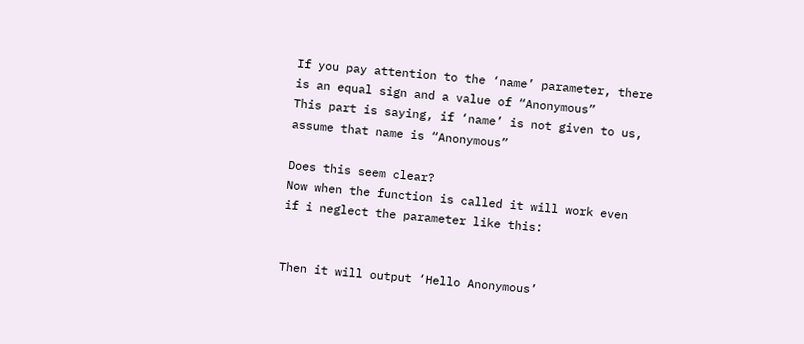If you pay attention to the ‘name’ parameter, there is an equal sign and a value of “Anonymous”
This part is saying, if ‘name’ is not given to us, assume that name is “Anonymous”

Does this seem clear?
Now when the function is called it will work even if i neglect the parameter like this:


Then it will output ‘Hello Anonymous’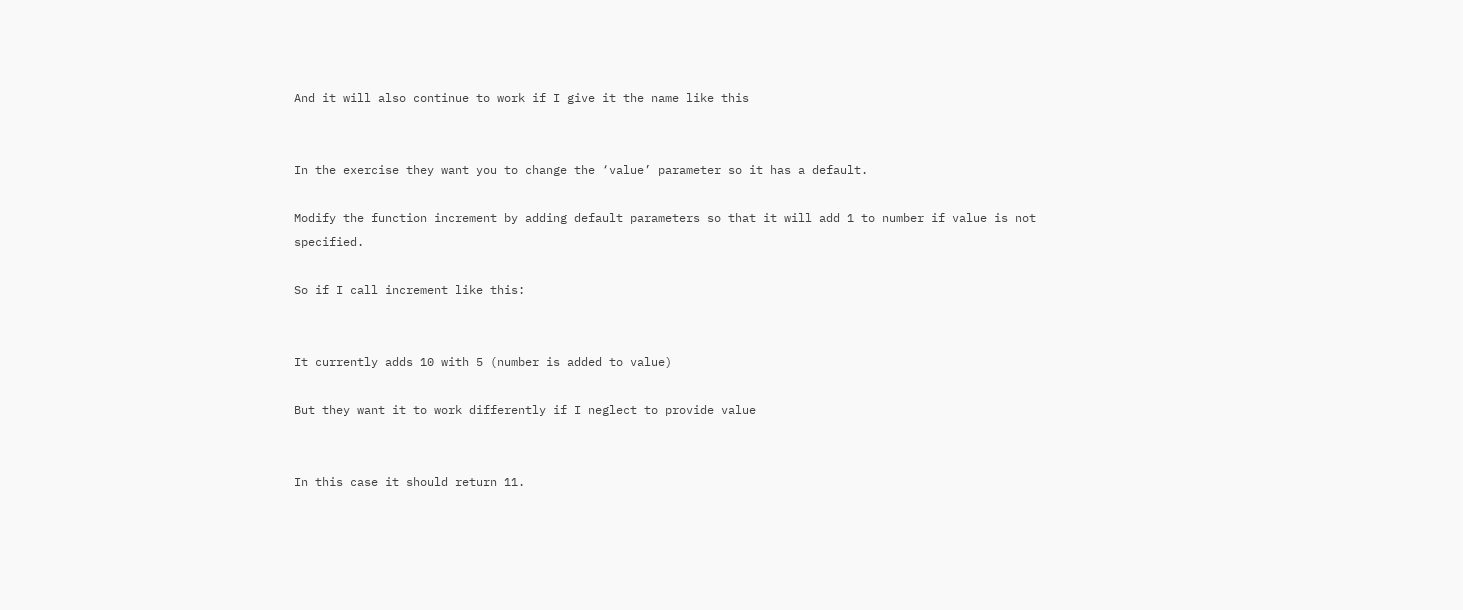And it will also continue to work if I give it the name like this


In the exercise they want you to change the ‘value’ parameter so it has a default.

Modify the function increment by adding default parameters so that it will add 1 to number if value is not specified.

So if I call increment like this:


It currently adds 10 with 5 (number is added to value)

But they want it to work differently if I neglect to provide value


In this case it should return 11.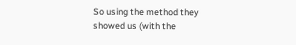So using the method they showed us (with the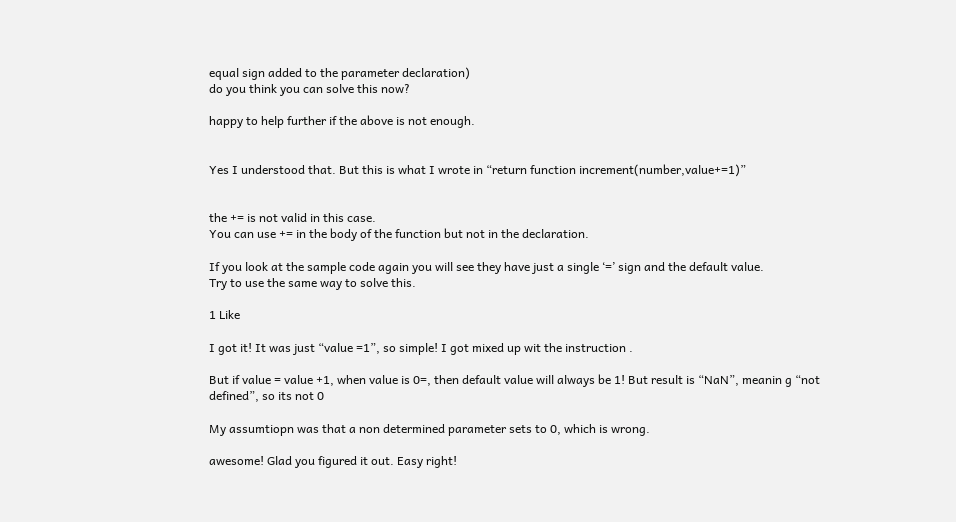equal sign added to the parameter declaration)
do you think you can solve this now?

happy to help further if the above is not enough.


Yes I understood that. But this is what I wrote in “return function increment(number,value+=1)”


the += is not valid in this case.
You can use += in the body of the function but not in the declaration.

If you look at the sample code again you will see they have just a single ‘=’ sign and the default value.
Try to use the same way to solve this.

1 Like

I got it! It was just “value =1”, so simple! I got mixed up wit the instruction .

But if value = value +1, when value is 0=, then default value will always be 1! But result is “NaN”, meanin g “not defined”, so its not 0

My assumtiopn was that a non determined parameter sets to 0, which is wrong.

awesome! Glad you figured it out. Easy right!